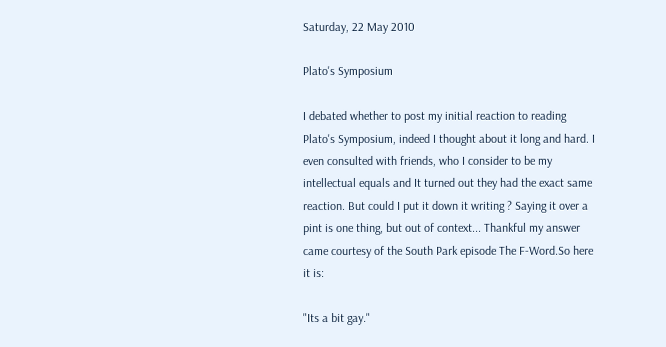Saturday, 22 May 2010

Plato's Symposium

I debated whether to post my initial reaction to reading Plato's Symposium, indeed I thought about it long and hard. I  even consulted with friends, who I consider to be my intellectual equals and It turned out they had the exact same reaction. But could I put it down it writing ? Saying it over a pint is one thing, but out of context... Thankful my answer came courtesy of the South Park episode The F-Word.So here it is:

"Its a bit gay."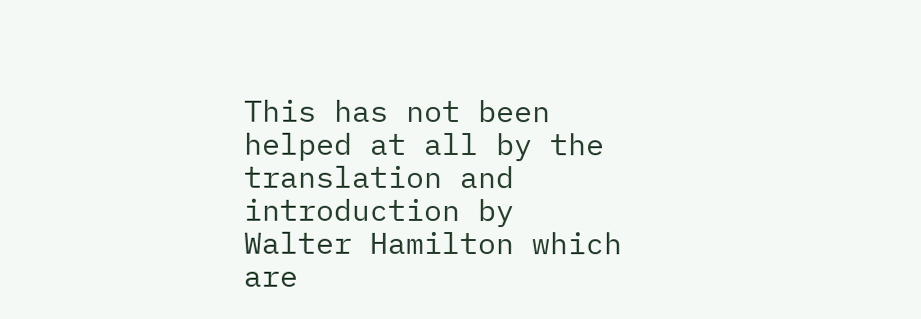This has not been helped at all by the translation and introduction by Walter Hamilton which are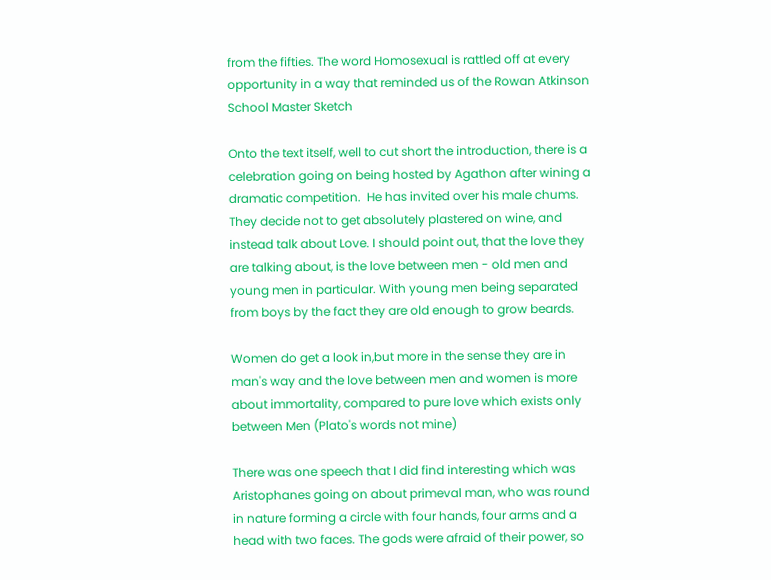from the fifties. The word Homosexual is rattled off at every opportunity in a way that reminded us of the Rowan Atkinson School Master Sketch

Onto the text itself, well to cut short the introduction, there is a celebration going on being hosted by Agathon after wining a dramatic competition.  He has invited over his male chums. They decide not to get absolutely plastered on wine, and instead talk about Love. I should point out, that the love they are talking about, is the love between men - old men and young men in particular. With young men being separated from boys by the fact they are old enough to grow beards.

Women do get a look in,but more in the sense they are in man's way and the love between men and women is more about immortality, compared to pure love which exists only between Men (Plato's words not mine)

There was one speech that I did find interesting which was Aristophanes going on about primeval man, who was round in nature forming a circle with four hands, four arms and a head with two faces. The gods were afraid of their power, so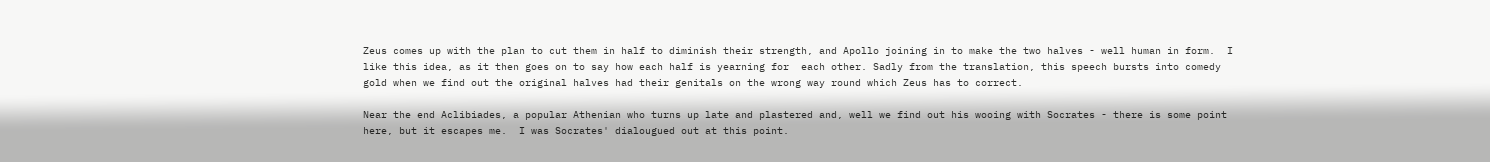Zeus comes up with the plan to cut them in half to diminish their strength, and Apollo joining in to make the two halves - well human in form.  I  like this idea, as it then goes on to say how each half is yearning for  each other. Sadly from the translation, this speech bursts into comedy gold when we find out the original halves had their genitals on the wrong way round which Zeus has to correct.

Near the end Aclibiades, a popular Athenian who turns up late and plastered and, well we find out his wooing with Socrates - there is some point here, but it escapes me.  I was Socrates' dialougued out at this point.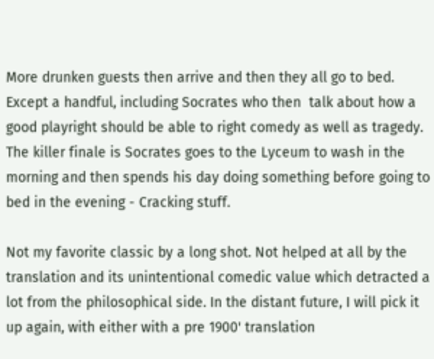More drunken guests then arrive and then they all go to bed. Except a handful, including Socrates who then  talk about how a good playright should be able to right comedy as well as tragedy. The killer finale is Socrates goes to the Lyceum to wash in the morning and then spends his day doing something before going to bed in the evening - Cracking stuff.

Not my favorite classic by a long shot. Not helped at all by the translation and its unintentional comedic value which detracted a lot from the philosophical side. In the distant future, I will pick it up again, with either with a pre 1900' translation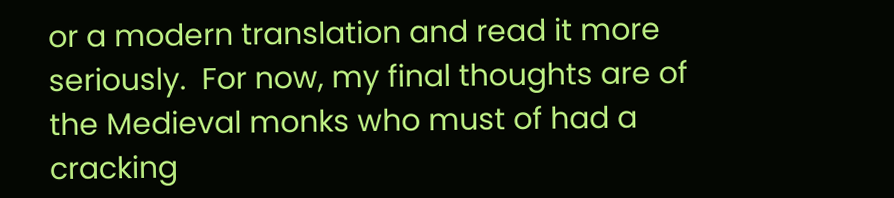or a modern translation and read it more seriously.  For now, my final thoughts are of the Medieval monks who must of had a cracking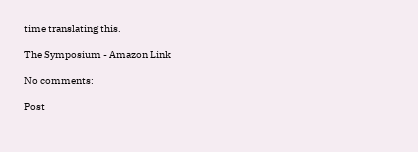time translating this.

The Symposium - Amazon Link

No comments:

Post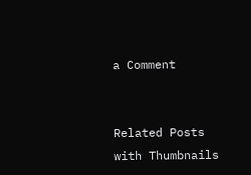a Comment


Related Posts with Thumbnails